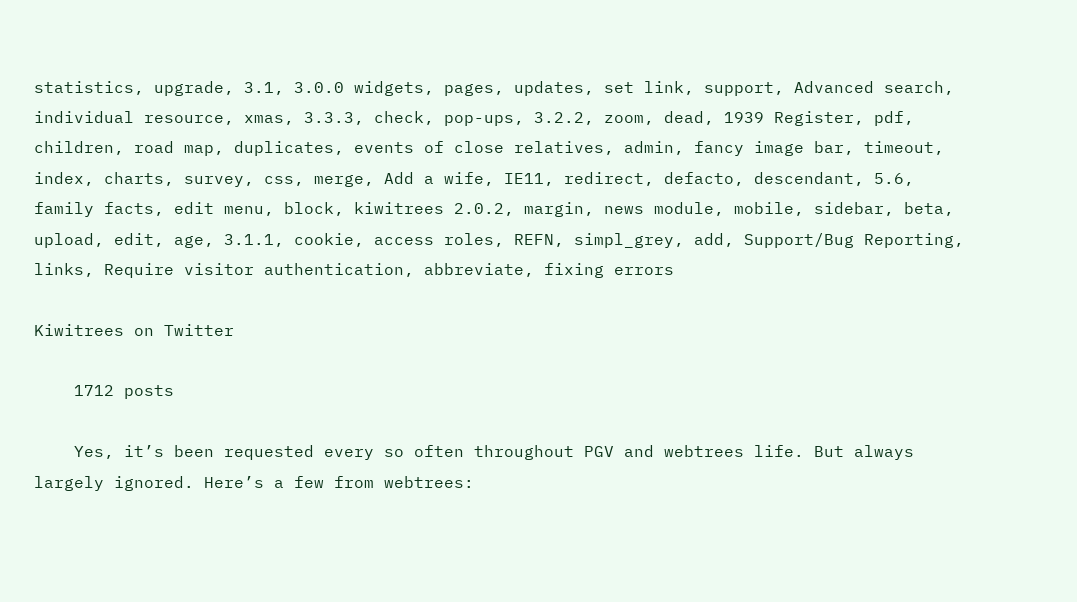statistics, upgrade, 3.1, 3.0.0 widgets, pages, updates, set link, support, Advanced search, individual resource, xmas, 3.3.3, check, pop-ups, 3.2.2, zoom, dead, 1939 Register, pdf, children, road map, duplicates, events of close relatives, admin, fancy image bar, timeout, index, charts, survey, css, merge, Add a wife, IE11, redirect, defacto, descendant, 5.6, family facts, edit menu, block, kiwitrees 2.0.2, margin, news module, mobile, sidebar, beta, upload, edit, age, 3.1.1, cookie, access roles, REFN, simpl_grey, add, Support/Bug Reporting, links, Require visitor authentication, abbreviate, fixing errors

Kiwitrees on Twitter

    1712 posts

    Yes, it’s been requested every so often throughout PGV and webtrees life. But always largely ignored. Here’s a few from webtrees: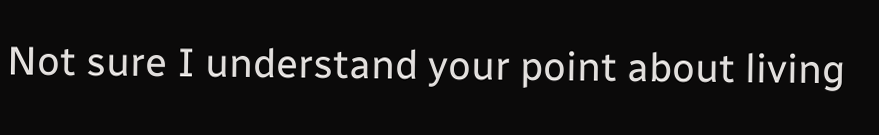Not sure I understand your point about living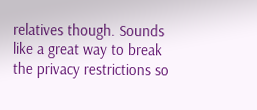relatives though. Sounds like a great way to break the privacy restrictions so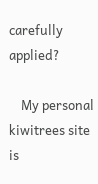carefully applied?

    My personal kiwitrees site is